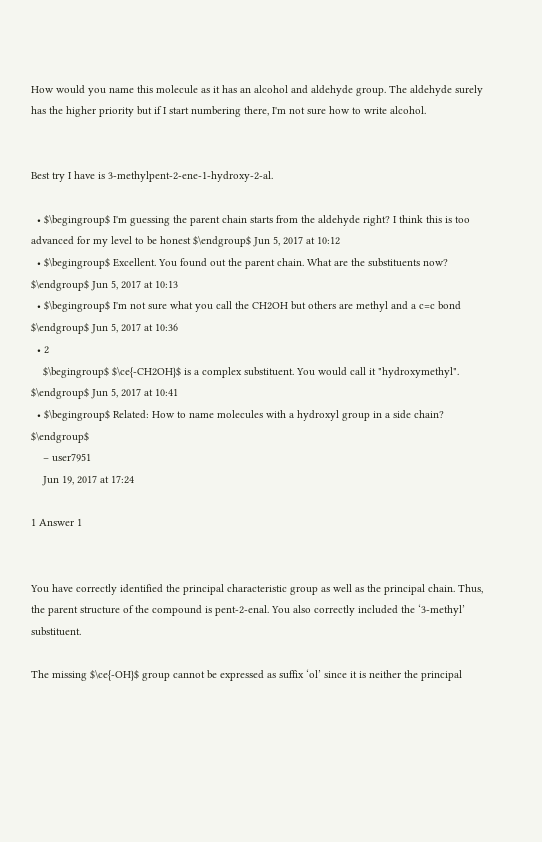How would you name this molecule as it has an alcohol and aldehyde group. The aldehyde surely has the higher priority but if I start numbering there, I'm not sure how to write alcohol.


Best try I have is 3-methylpent-2-ene-1-hydroxy-2-al.

  • $\begingroup$ I'm guessing the parent chain starts from the aldehyde right? I think this is too advanced for my level to be honest $\endgroup$ Jun 5, 2017 at 10:12
  • $\begingroup$ Excellent. You found out the parent chain. What are the substituents now? $\endgroup$ Jun 5, 2017 at 10:13
  • $\begingroup$ I'm not sure what you call the CH2OH but others are methyl and a c=c bond $\endgroup$ Jun 5, 2017 at 10:36
  • 2
    $\begingroup$ $\ce{-CH2OH}$ is a complex substituent. You would call it "hydroxymethyl". $\endgroup$ Jun 5, 2017 at 10:41
  • $\begingroup$ Related: How to name molecules with a hydroxyl group in a side chain? $\endgroup$
    – user7951
    Jun 19, 2017 at 17:24

1 Answer 1


You have correctly identified the principal characteristic group as well as the principal chain. Thus, the parent structure of the compound is pent-2-enal. You also correctly included the ‘3-methyl’ substituent.

The missing $\ce{-OH}$ group cannot be expressed as suffix ‘ol’ since it is neither the principal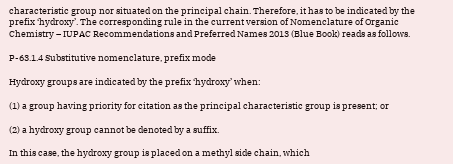characteristic group nor situated on the principal chain. Therefore, it has to be indicated by the prefix ‘hydroxy’. The corresponding rule in the current version of Nomenclature of Organic Chemistry – IUPAC Recommendations and Preferred Names 2013 (Blue Book) reads as follows.

P-63.1.4 Substitutive nomenclature, prefix mode

Hydroxy groups are indicated by the prefix ‘hydroxy’ when:

(1) a group having priority for citation as the principal characteristic group is present; or

(2) a hydroxy group cannot be denoted by a suffix.

In this case, the hydroxy group is placed on a methyl side chain, which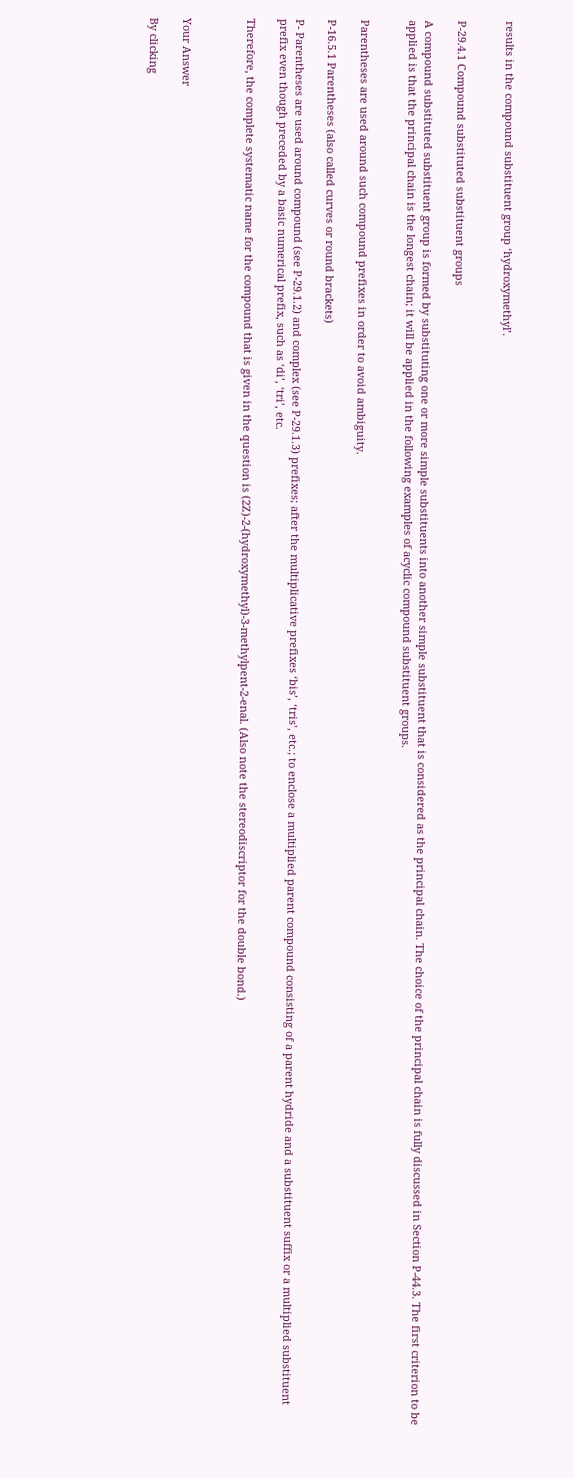results in the compound substituent group ‘hydroxymethyl’.


P-29.4.1 Compound substituted substituent groups

A compound substituted substituent group is formed by substituting one or more simple substituents into another simple substituent that is considered as the principal chain. The choice of the principal chain is fully discussed in Section P-44.3. The first criterion to be applied is that the principal chain is the longest chain; it will be applied in the following examples of acyclic compound substituent groups.


Parentheses are used around such compound prefixes in order to avoid ambiguity.

P-16.5.1 Parentheses (also called curves or round brackets)

P- Parentheses are used around compound (see P-29.1.2) and complex (see P-29.1.3) prefixes; after the multiplicative prefixes ‘bis’, ‘tris’, etc.; to enclose a multiplied parent compound consisting of a parent hydride and a substituent suffix or a multiplied substituent prefix even though preceded by a basic numerical prefix, such as ‘di’, ‘tri’, etc.

Therefore, the complete systematic name for the compound that is given in the question is (2Z)-2-(hydroxymethyl)-3-methylpent-2-enal. (Also note the stereodiscriptor for the double bond.)



Your Answer

By clicking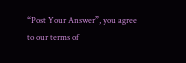“Post Your Answer”, you agree to our terms of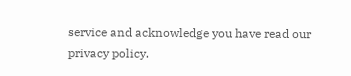service and acknowledge you have read our privacy policy.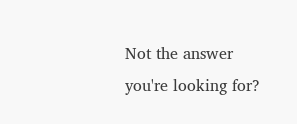Not the answer you're looking for?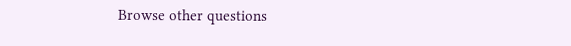Browse other questions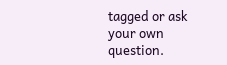tagged or ask your own question.